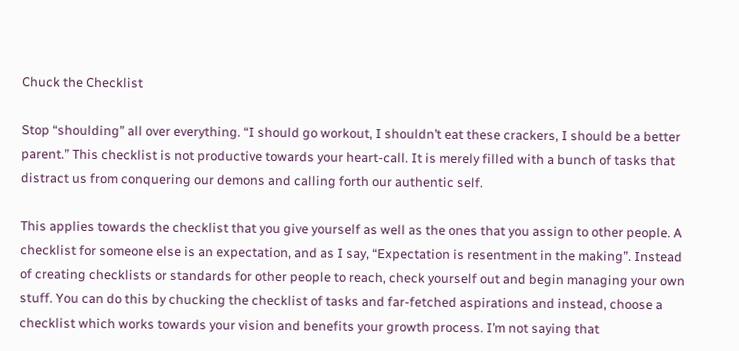Chuck the Checklist

Stop “shoulding” all over everything. “I should go workout, I shouldn’t eat these crackers, I should be a better parent.” This checklist is not productive towards your heart-call. It is merely filled with a bunch of tasks that distract us from conquering our demons and calling forth our authentic self.

This applies towards the checklist that you give yourself as well as the ones that you assign to other people. A checklist for someone else is an expectation, and as I say, “Expectation is resentment in the making”. Instead of creating checklists or standards for other people to reach, check yourself out and begin managing your own stuff. You can do this by chucking the checklist of tasks and far-fetched aspirations and instead, choose a checklist which works towards your vision and benefits your growth process. I’m not saying that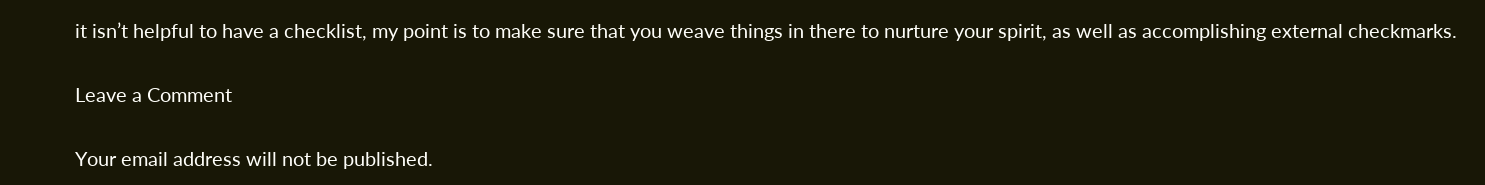it isn’t helpful to have a checklist, my point is to make sure that you weave things in there to nurture your spirit, as well as accomplishing external checkmarks.

Leave a Comment

Your email address will not be published.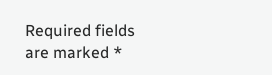Required fields are marked *